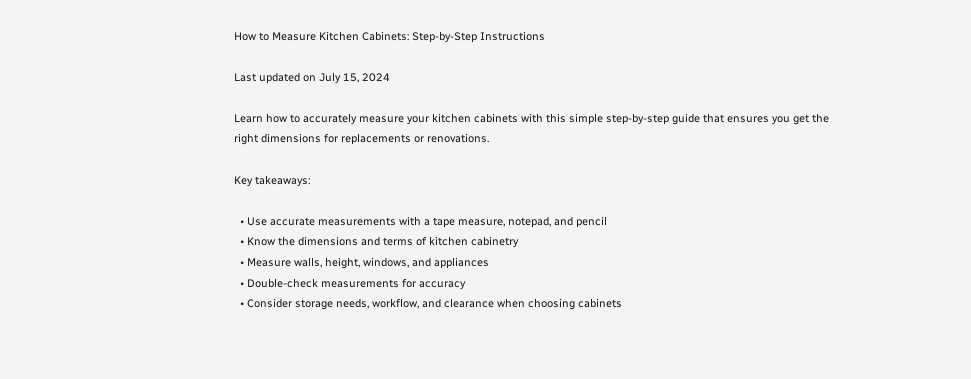How to Measure Kitchen Cabinets: Step-by-Step Instructions

Last updated on July 15, 2024

Learn how to accurately measure your kitchen cabinets with this simple step-by-step guide that ensures you get the right dimensions for replacements or renovations.

Key takeaways:

  • Use accurate measurements with a tape measure, notepad, and pencil
  • Know the dimensions and terms of kitchen cabinetry
  • Measure walls, height, windows, and appliances
  • Double-check measurements for accuracy
  • Consider storage needs, workflow, and clearance when choosing cabinets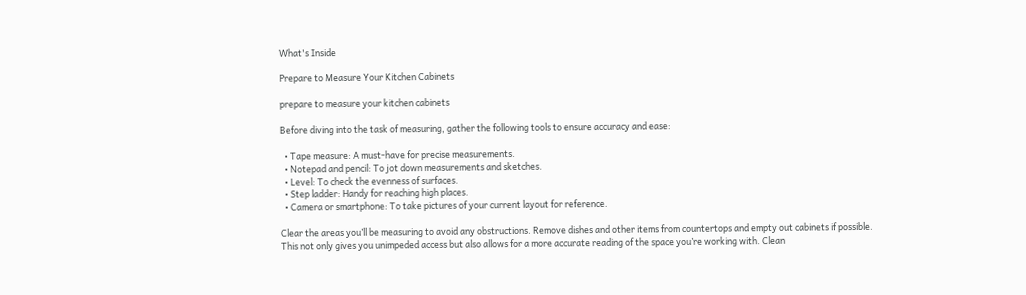What's Inside

Prepare to Measure Your Kitchen Cabinets

prepare to measure your kitchen cabinets

Before diving into the task of measuring, gather the following tools to ensure accuracy and ease:

  • Tape measure: A must-have for precise measurements.
  • Notepad and pencil: To jot down measurements and sketches.
  • Level: To check the evenness of surfaces.
  • Step ladder: Handy for reaching high places.
  • Camera or smartphone: To take pictures of your current layout for reference.

Clear the areas you’ll be measuring to avoid any obstructions. Remove dishes and other items from countertops and empty out cabinets if possible. This not only gives you unimpeded access but also allows for a more accurate reading of the space you’re working with. Clean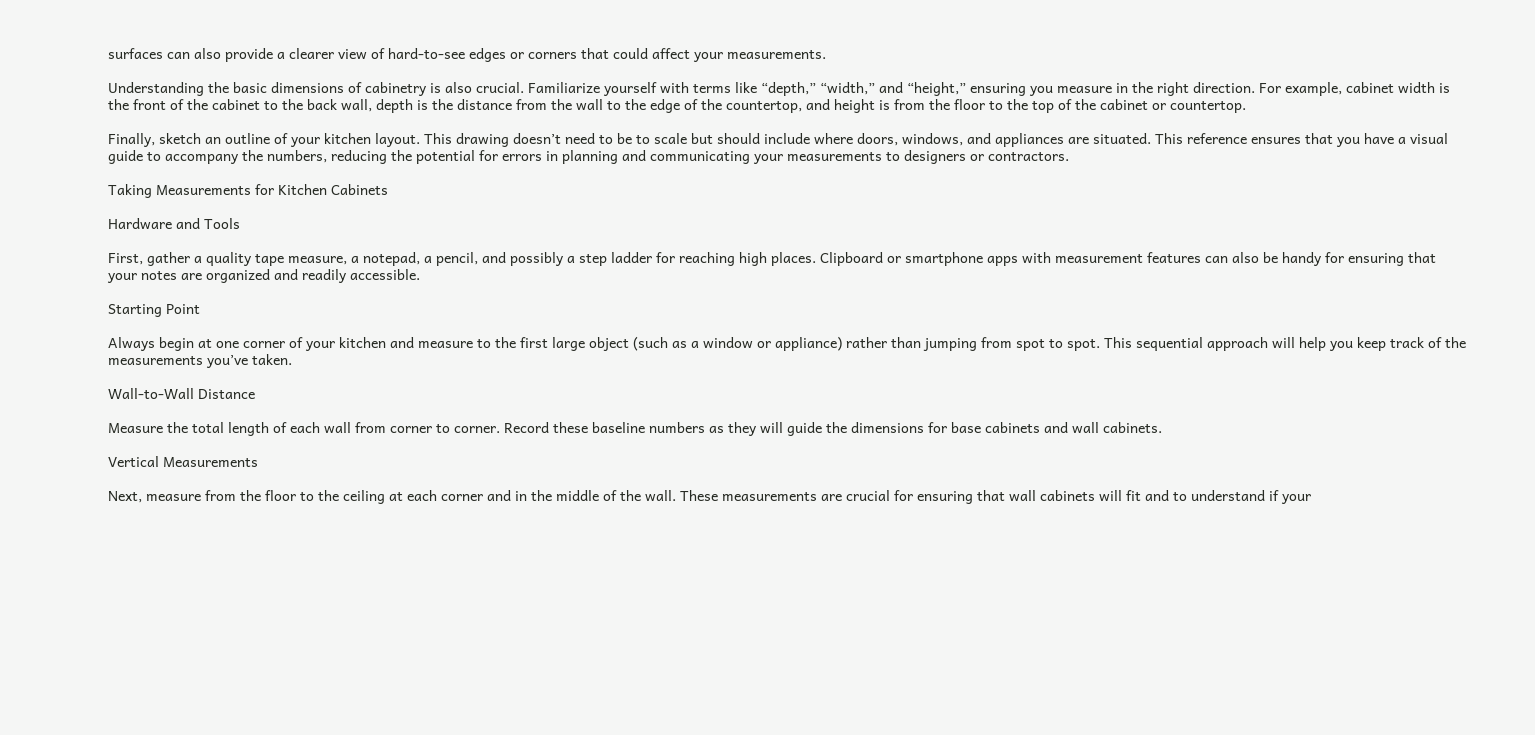surfaces can also provide a clearer view of hard-to-see edges or corners that could affect your measurements.

Understanding the basic dimensions of cabinetry is also crucial. Familiarize yourself with terms like “depth,” “width,” and “height,” ensuring you measure in the right direction. For example, cabinet width is the front of the cabinet to the back wall, depth is the distance from the wall to the edge of the countertop, and height is from the floor to the top of the cabinet or countertop.

Finally, sketch an outline of your kitchen layout. This drawing doesn’t need to be to scale but should include where doors, windows, and appliances are situated. This reference ensures that you have a visual guide to accompany the numbers, reducing the potential for errors in planning and communicating your measurements to designers or contractors.

Taking Measurements for Kitchen Cabinets

Hardware and Tools

First, gather a quality tape measure, a notepad, a pencil, and possibly a step ladder for reaching high places. Clipboard or smartphone apps with measurement features can also be handy for ensuring that your notes are organized and readily accessible.

Starting Point

Always begin at one corner of your kitchen and measure to the first large object (such as a window or appliance) rather than jumping from spot to spot. This sequential approach will help you keep track of the measurements you’ve taken.

Wall-to-Wall Distance

Measure the total length of each wall from corner to corner. Record these baseline numbers as they will guide the dimensions for base cabinets and wall cabinets.

Vertical Measurements

Next, measure from the floor to the ceiling at each corner and in the middle of the wall. These measurements are crucial for ensuring that wall cabinets will fit and to understand if your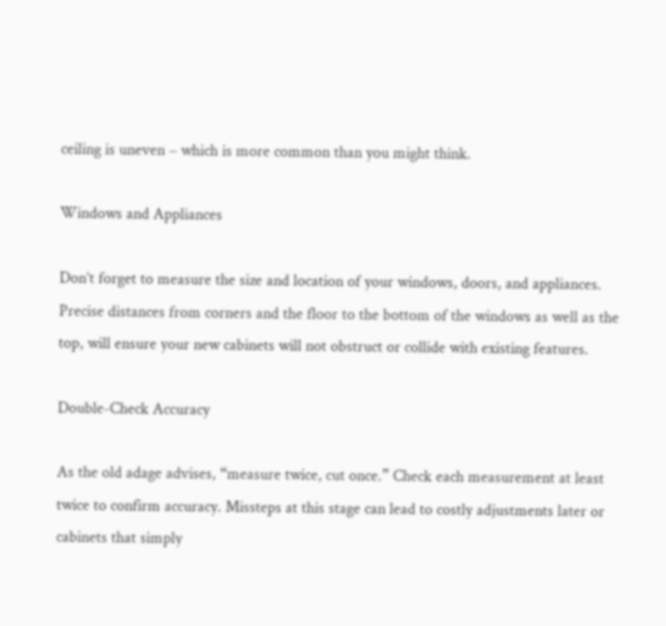ceiling is uneven – which is more common than you might think.

Windows and Appliances

Don’t forget to measure the size and location of your windows, doors, and appliances. Precise distances from corners and the floor to the bottom of the windows as well as the top, will ensure your new cabinets will not obstruct or collide with existing features.

Double-Check Accuracy

As the old adage advises, “measure twice, cut once.” Check each measurement at least twice to confirm accuracy. Missteps at this stage can lead to costly adjustments later or cabinets that simply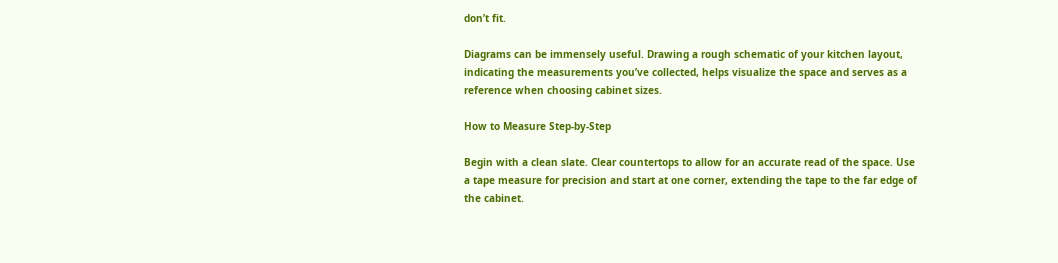don’t fit.

Diagrams can be immensely useful. Drawing a rough schematic of your kitchen layout, indicating the measurements you’ve collected, helps visualize the space and serves as a reference when choosing cabinet sizes.

How to Measure Step-by-Step

Begin with a clean slate. Clear countertops to allow for an accurate read of the space. Use a tape measure for precision and start at one corner, extending the tape to the far edge of the cabinet.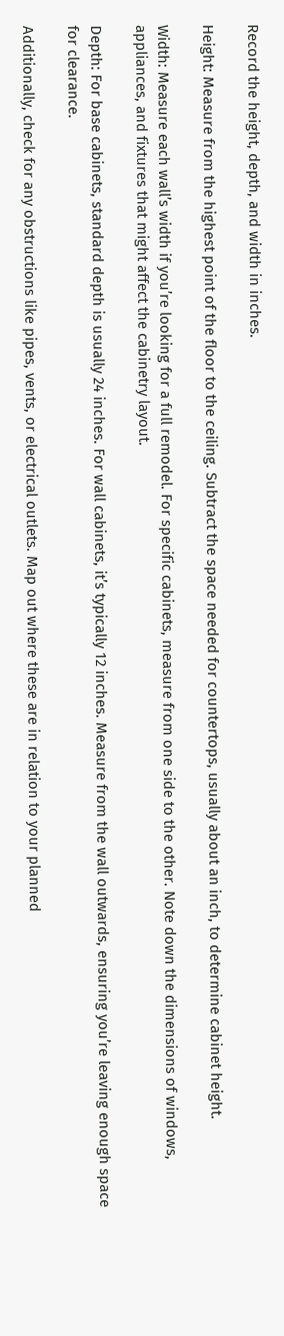Record the height, depth, and width in inches.

Height: Measure from the highest point of the floor to the ceiling. Subtract the space needed for countertops, usually about an inch, to determine cabinet height.

Width: Measure each wall’s width if you’re looking for a full remodel. For specific cabinets, measure from one side to the other. Note down the dimensions of windows, appliances, and fixtures that might affect the cabinetry layout.

Depth: For base cabinets, standard depth is usually 24 inches. For wall cabinets, it’s typically 12 inches. Measure from the wall outwards, ensuring you’re leaving enough space for clearance.

Additionally, check for any obstructions like pipes, vents, or electrical outlets. Map out where these are in relation to your planned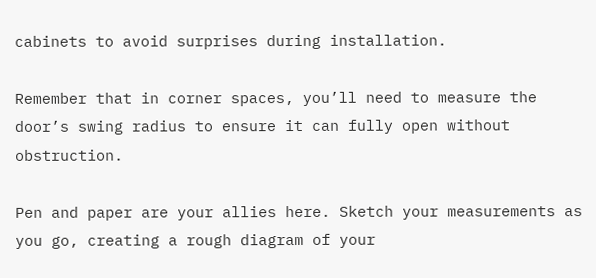cabinets to avoid surprises during installation.

Remember that in corner spaces, you’ll need to measure the door’s swing radius to ensure it can fully open without obstruction.

Pen and paper are your allies here. Sketch your measurements as you go, creating a rough diagram of your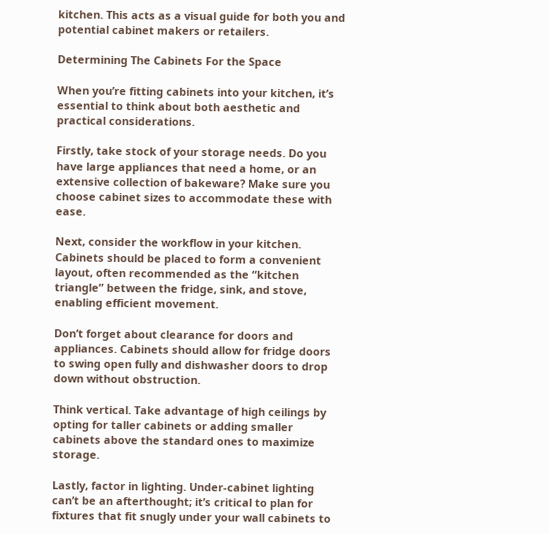kitchen. This acts as a visual guide for both you and potential cabinet makers or retailers.

Determining The Cabinets For the Space

When you’re fitting cabinets into your kitchen, it’s essential to think about both aesthetic and practical considerations.

Firstly, take stock of your storage needs. Do you have large appliances that need a home, or an extensive collection of bakeware? Make sure you choose cabinet sizes to accommodate these with ease.

Next, consider the workflow in your kitchen. Cabinets should be placed to form a convenient layout, often recommended as the “kitchen triangle” between the fridge, sink, and stove, enabling efficient movement.

Don’t forget about clearance for doors and appliances. Cabinets should allow for fridge doors to swing open fully and dishwasher doors to drop down without obstruction.

Think vertical. Take advantage of high ceilings by opting for taller cabinets or adding smaller cabinets above the standard ones to maximize storage.

Lastly, factor in lighting. Under-cabinet lighting can’t be an afterthought; it’s critical to plan for fixtures that fit snugly under your wall cabinets to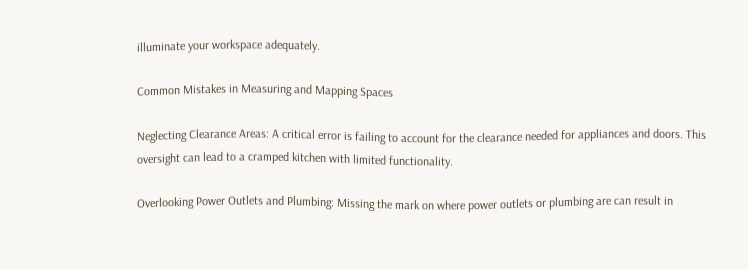illuminate your workspace adequately.

Common Mistakes in Measuring and Mapping Spaces

Neglecting Clearance Areas: A critical error is failing to account for the clearance needed for appliances and doors. This oversight can lead to a cramped kitchen with limited functionality.

Overlooking Power Outlets and Plumbing: Missing the mark on where power outlets or plumbing are can result in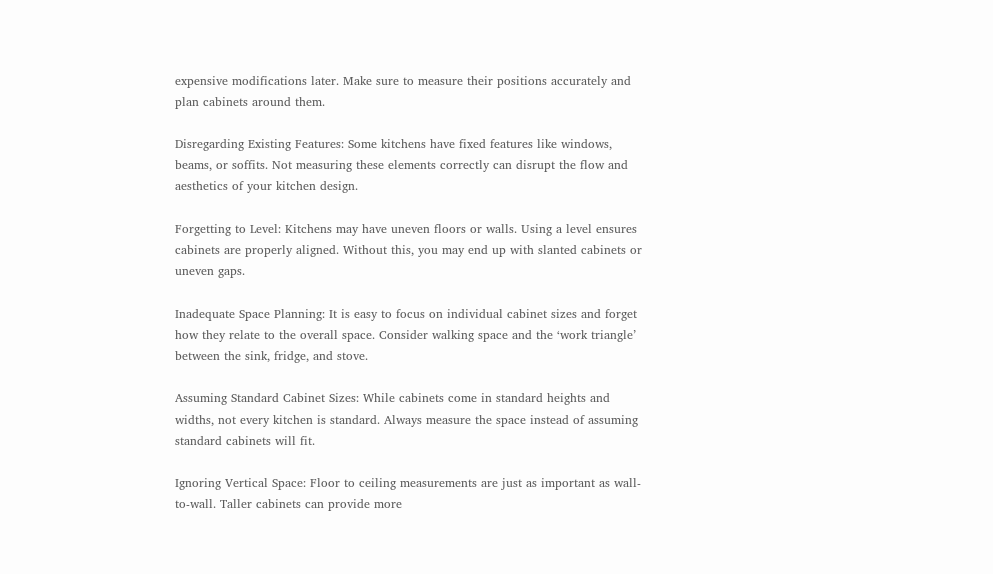expensive modifications later. Make sure to measure their positions accurately and plan cabinets around them.

Disregarding Existing Features: Some kitchens have fixed features like windows, beams, or soffits. Not measuring these elements correctly can disrupt the flow and aesthetics of your kitchen design.

Forgetting to Level: Kitchens may have uneven floors or walls. Using a level ensures cabinets are properly aligned. Without this, you may end up with slanted cabinets or uneven gaps.

Inadequate Space Planning: It is easy to focus on individual cabinet sizes and forget how they relate to the overall space. Consider walking space and the ‘work triangle’ between the sink, fridge, and stove.

Assuming Standard Cabinet Sizes: While cabinets come in standard heights and widths, not every kitchen is standard. Always measure the space instead of assuming standard cabinets will fit.

Ignoring Vertical Space: Floor to ceiling measurements are just as important as wall-to-wall. Taller cabinets can provide more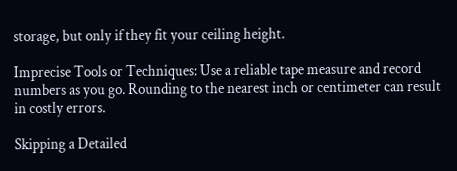storage, but only if they fit your ceiling height.

Imprecise Tools or Techniques: Use a reliable tape measure and record numbers as you go. Rounding to the nearest inch or centimeter can result in costly errors.

Skipping a Detailed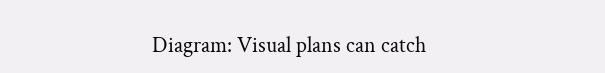Diagram: Visual plans can catch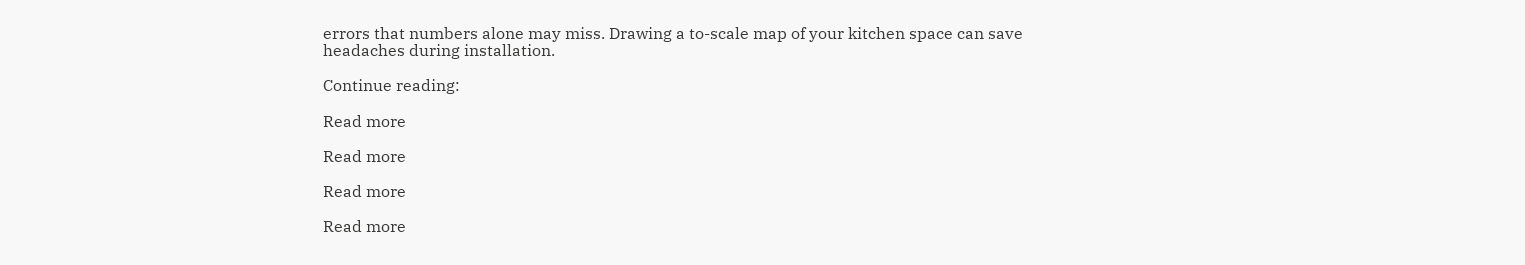errors that numbers alone may miss. Drawing a to-scale map of your kitchen space can save headaches during installation.

Continue reading:

Read more

Read more

Read more

Read more